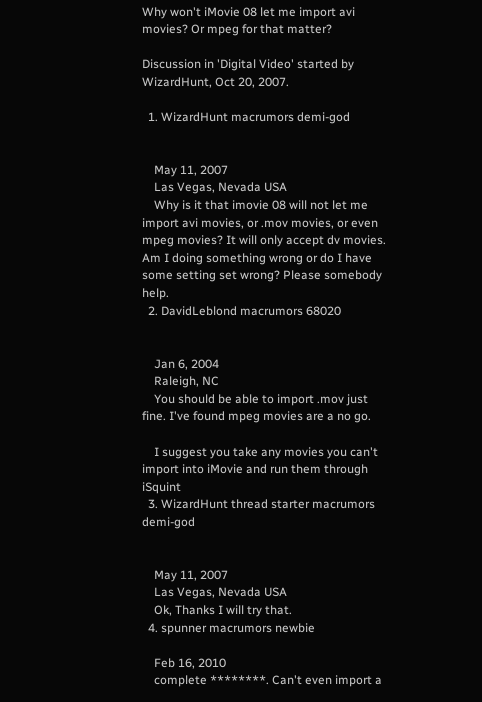Why won't iMovie 08 let me import avi movies? Or mpeg for that matter?

Discussion in 'Digital Video' started by WizardHunt, Oct 20, 2007.

  1. WizardHunt macrumors demi-god


    May 11, 2007
    Las Vegas, Nevada USA
    Why is it that imovie 08 will not let me import avi movies, or .mov movies, or even mpeg movies? It will only accept dv movies. Am I doing something wrong or do I have some setting set wrong? Please somebody help.
  2. DavidLeblond macrumors 68020


    Jan 6, 2004
    Raleigh, NC
    You should be able to import .mov just fine. I've found mpeg movies are a no go.

    I suggest you take any movies you can't import into iMovie and run them through iSquint
  3. WizardHunt thread starter macrumors demi-god


    May 11, 2007
    Las Vegas, Nevada USA
    Ok, Thanks I will try that.
  4. spunner macrumors newbie

    Feb 16, 2010
    complete ********. Can't even import a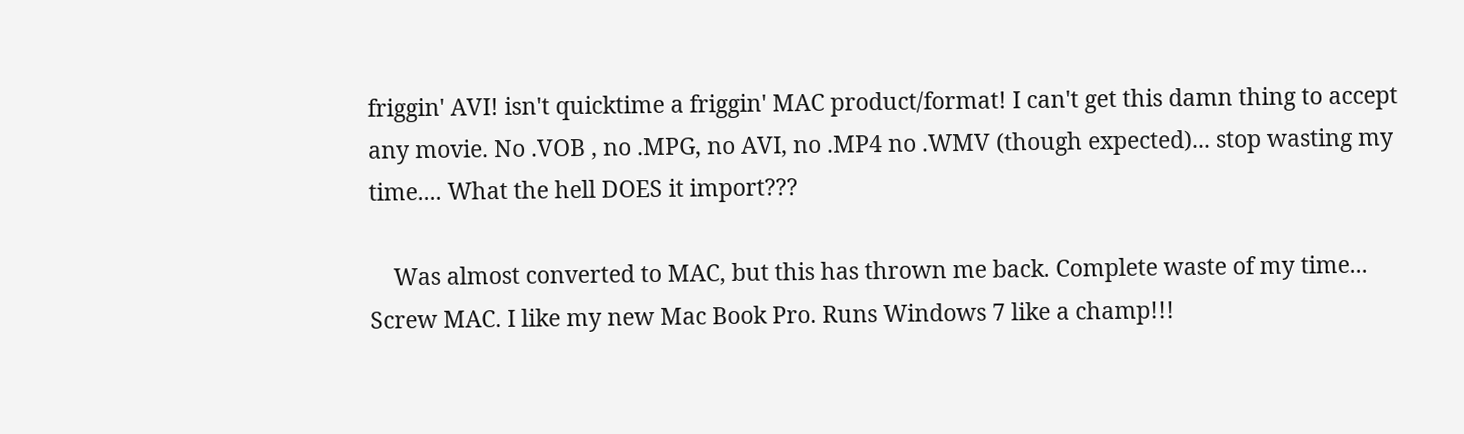friggin' AVI! isn't quicktime a friggin' MAC product/format! I can't get this damn thing to accept any movie. No .VOB , no .MPG, no AVI, no .MP4 no .WMV (though expected)... stop wasting my time.... What the hell DOES it import???

    Was almost converted to MAC, but this has thrown me back. Complete waste of my time... Screw MAC. I like my new Mac Book Pro. Runs Windows 7 like a champ!!!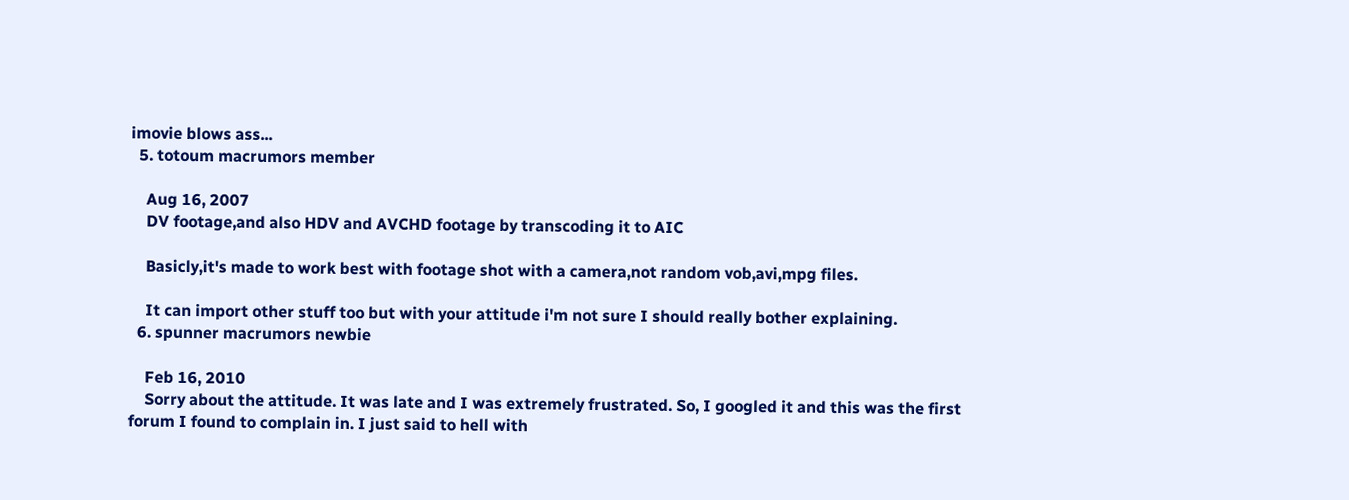imovie blows ass...
  5. totoum macrumors member

    Aug 16, 2007
    DV footage,and also HDV and AVCHD footage by transcoding it to AIC

    Basicly,it's made to work best with footage shot with a camera,not random vob,avi,mpg files.

    It can import other stuff too but with your attitude i'm not sure I should really bother explaining.
  6. spunner macrumors newbie

    Feb 16, 2010
    Sorry about the attitude. It was late and I was extremely frustrated. So, I googled it and this was the first forum I found to complain in. I just said to hell with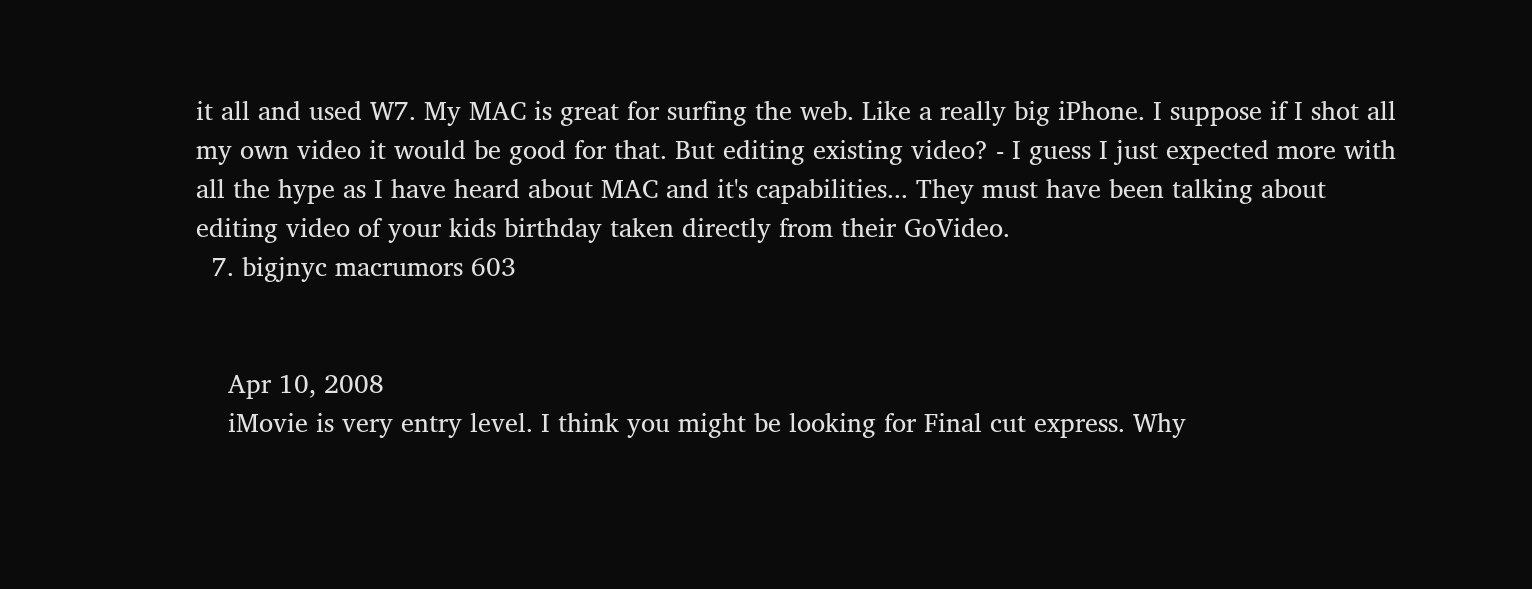it all and used W7. My MAC is great for surfing the web. Like a really big iPhone. I suppose if I shot all my own video it would be good for that. But editing existing video? - I guess I just expected more with all the hype as I have heard about MAC and it's capabilities... They must have been talking about editing video of your kids birthday taken directly from their GoVideo.
  7. bigjnyc macrumors 603


    Apr 10, 2008
    iMovie is very entry level. I think you might be looking for Final cut express. Why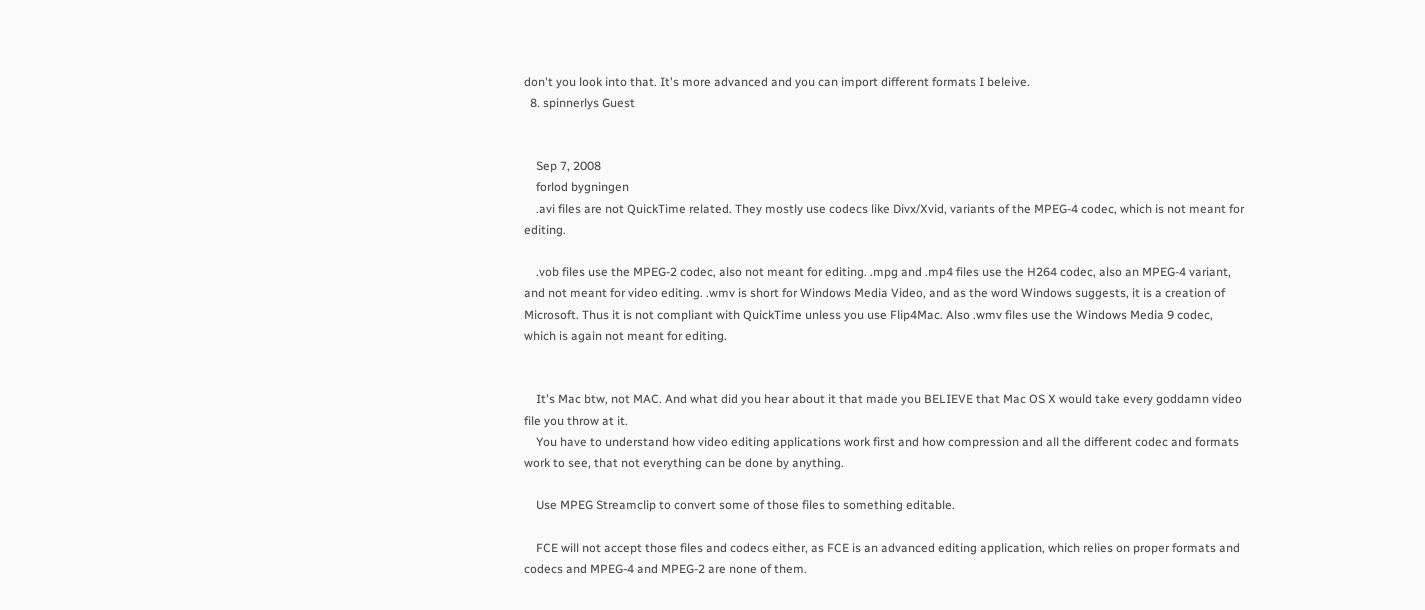don't you look into that. It's more advanced and you can import different formats I beleive.
  8. spinnerlys Guest


    Sep 7, 2008
    forlod bygningen
    .avi files are not QuickTime related. They mostly use codecs like Divx/Xvid, variants of the MPEG-4 codec, which is not meant for editing.

    .vob files use the MPEG-2 codec, also not meant for editing. .mpg and .mp4 files use the H264 codec, also an MPEG-4 variant, and not meant for video editing. .wmv is short for Windows Media Video, and as the word Windows suggests, it is a creation of Microsoft. Thus it is not compliant with QuickTime unless you use Flip4Mac. Also .wmv files use the Windows Media 9 codec, which is again not meant for editing.


    It's Mac btw, not MAC. And what did you hear about it that made you BELIEVE that Mac OS X would take every goddamn video file you throw at it.
    You have to understand how video editing applications work first and how compression and all the different codec and formats work to see, that not everything can be done by anything.

    Use MPEG Streamclip to convert some of those files to something editable.

    FCE will not accept those files and codecs either, as FCE is an advanced editing application, which relies on proper formats and codecs and MPEG-4 and MPEG-2 are none of them.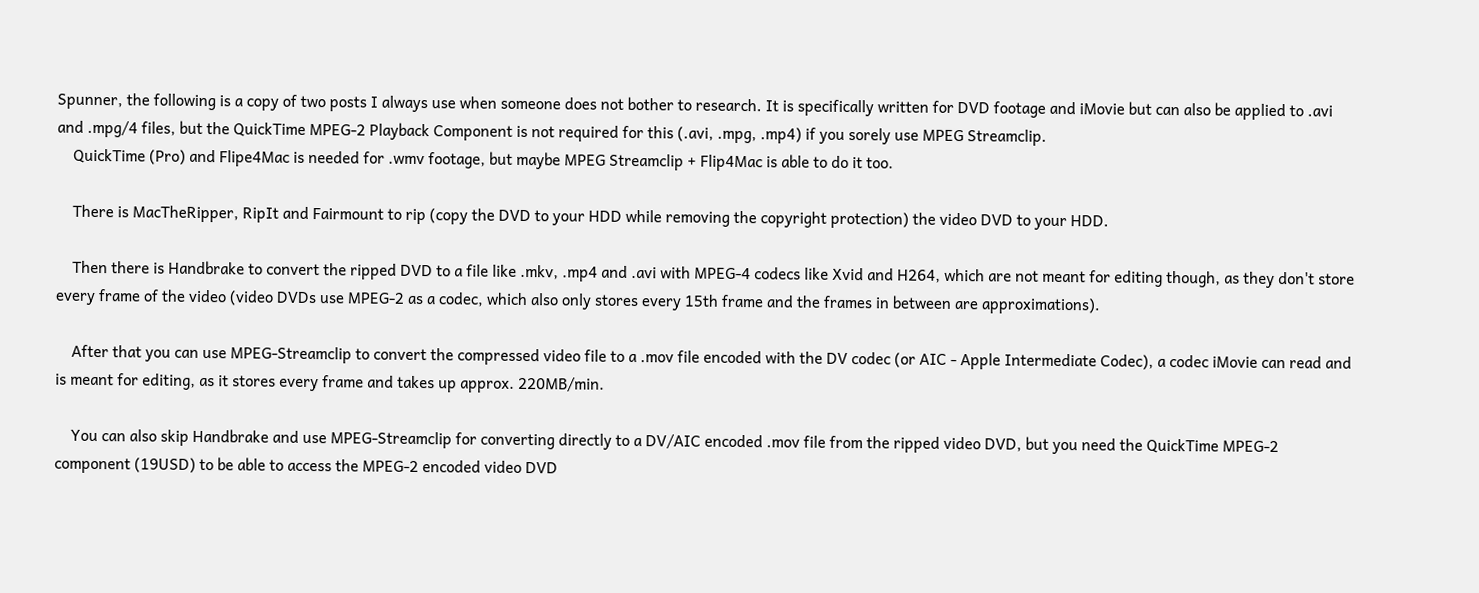Spunner, the following is a copy of two posts I always use when someone does not bother to research. It is specifically written for DVD footage and iMovie but can also be applied to .avi and .mpg/4 files, but the QuickTime MPEG-2 Playback Component is not required for this (.avi, .mpg, .mp4) if you sorely use MPEG Streamclip.
    QuickTime (Pro) and Flipe4Mac is needed for .wmv footage, but maybe MPEG Streamclip + Flip4Mac is able to do it too.

    There is MacTheRipper, RipIt and Fairmount to rip (copy the DVD to your HDD while removing the copyright protection) the video DVD to your HDD.

    Then there is Handbrake to convert the ripped DVD to a file like .mkv, .mp4 and .avi with MPEG-4 codecs like Xvid and H264, which are not meant for editing though, as they don't store every frame of the video (video DVDs use MPEG-2 as a codec, which also only stores every 15th frame and the frames in between are approximations).

    After that you can use MPEG-Streamclip to convert the compressed video file to a .mov file encoded with the DV codec (or AIC - Apple Intermediate Codec), a codec iMovie can read and is meant for editing, as it stores every frame and takes up approx. 220MB/min.

    You can also skip Handbrake and use MPEG-Streamclip for converting directly to a DV/AIC encoded .mov file from the ripped video DVD, but you need the QuickTime MPEG-2 component (19USD) to be able to access the MPEG-2 encoded video DVD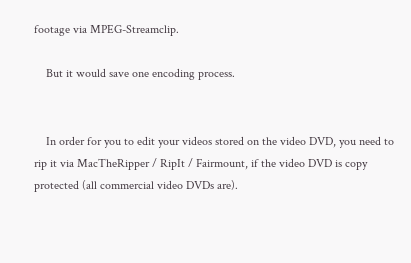footage via MPEG-Streamclip.

    But it would save one encoding process.


    In order for you to edit your videos stored on the video DVD, you need to rip it via MacTheRipper / RipIt / Fairmount, if the video DVD is copy protected (all commercial video DVDs are).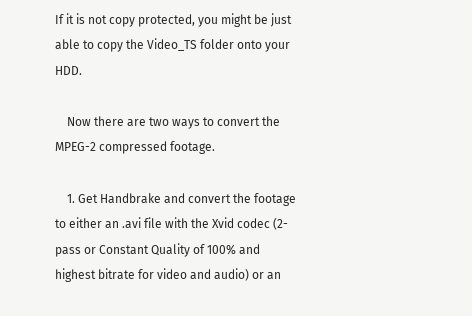If it is not copy protected, you might be just able to copy the Video_TS folder onto your HDD.

    Now there are two ways to convert the MPEG-2 compressed footage.

    1. Get Handbrake and convert the footage to either an .avi file with the Xvid codec (2-pass or Constant Quality of 100% and highest bitrate for video and audio) or an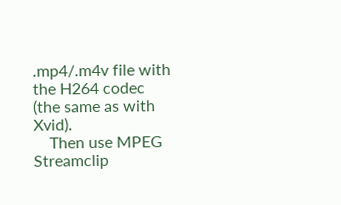.mp4/.m4v file with the H264 codec (the same as with Xvid).
    Then use MPEG Streamclip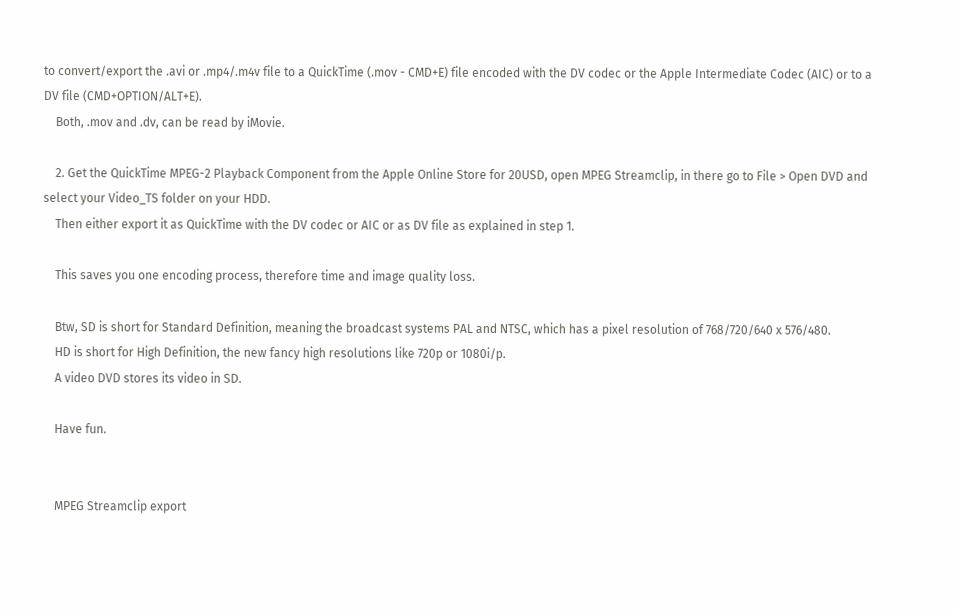to convert/export the .avi or .mp4/.m4v file to a QuickTime (.mov - CMD+E) file encoded with the DV codec or the Apple Intermediate Codec (AIC) or to a DV file (CMD+OPTION/ALT+E).
    Both, .mov and .dv, can be read by iMovie.

    2. Get the QuickTime MPEG-2 Playback Component from the Apple Online Store for 20USD, open MPEG Streamclip, in there go to File > Open DVD and select your Video_TS folder on your HDD.
    Then either export it as QuickTime with the DV codec or AIC or as DV file as explained in step 1.

    This saves you one encoding process, therefore time and image quality loss.

    Btw, SD is short for Standard Definition, meaning the broadcast systems PAL and NTSC, which has a pixel resolution of 768/720/640 x 576/480.
    HD is short for High Definition, the new fancy high resolutions like 720p or 1080i/p.
    A video DVD stores its video in SD.

    Have fun.


    MPEG Streamclip export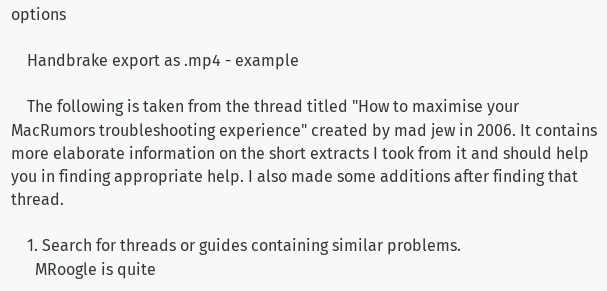options

    Handbrake export as .mp4 - example

    The following is taken from the thread titled "How to maximise your MacRumors troubleshooting experience" created by mad jew in 2006. It contains more elaborate information on the short extracts I took from it and should help you in finding appropriate help. I also made some additions after finding that thread.

    1. Search for threads or guides containing similar problems.
      MRoogle is quite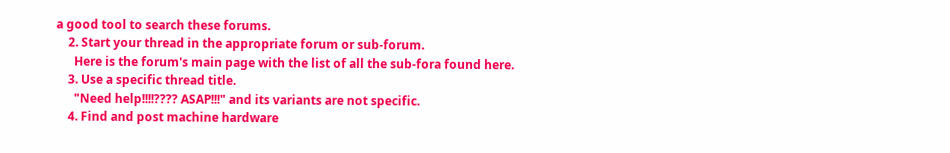a good tool to search these forums.
    2. Start your thread in the appropriate forum or sub-forum.
      Here is the forum's main page with the list of all the sub-fora found here.
    3. Use a specific thread title.
      "Need help!!!!???? ASAP!!!" and its variants are not specific.
    4. Find and post machine hardware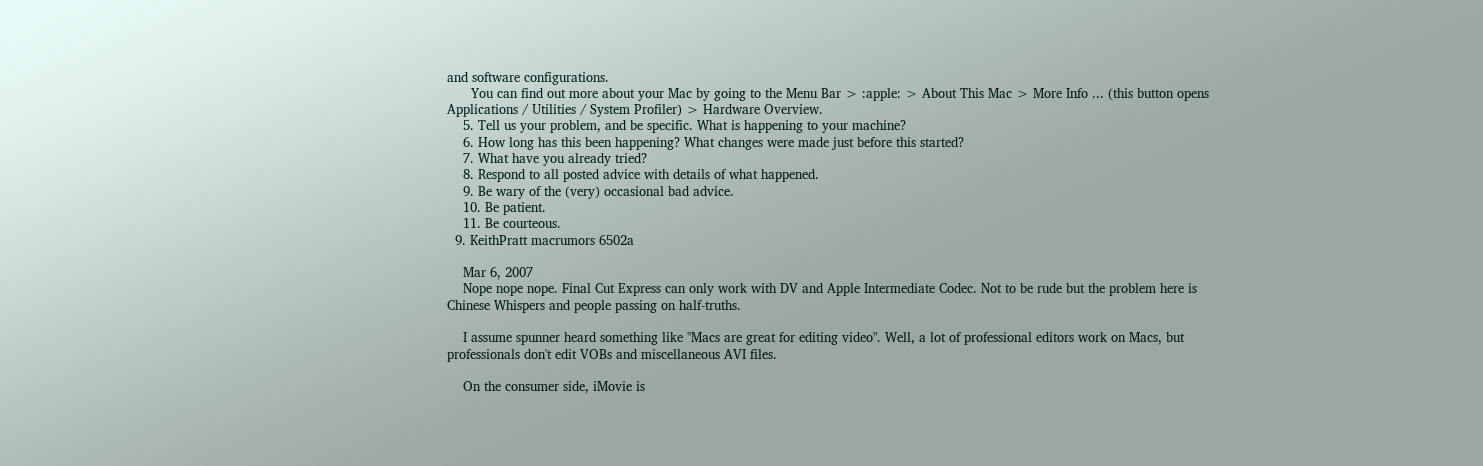and software configurations.
      You can find out more about your Mac by going to the Menu Bar > :apple: > About This Mac > More Info ... (this button opens Applications / Utilities / System Profiler) > Hardware Overview.
    5. Tell us your problem, and be specific. What is happening to your machine?
    6. How long has this been happening? What changes were made just before this started?
    7. What have you already tried?
    8. Respond to all posted advice with details of what happened.
    9. Be wary of the (very) occasional bad advice.
    10. Be patient.
    11. Be courteous.
  9. KeithPratt macrumors 6502a

    Mar 6, 2007
    Nope nope nope. Final Cut Express can only work with DV and Apple Intermediate Codec. Not to be rude but the problem here is Chinese Whispers and people passing on half-truths.

    I assume spunner heard something like "Macs are great for editing video". Well, a lot of professional editors work on Macs, but professionals don't edit VOBs and miscellaneous AVI files.

    On the consumer side, iMovie is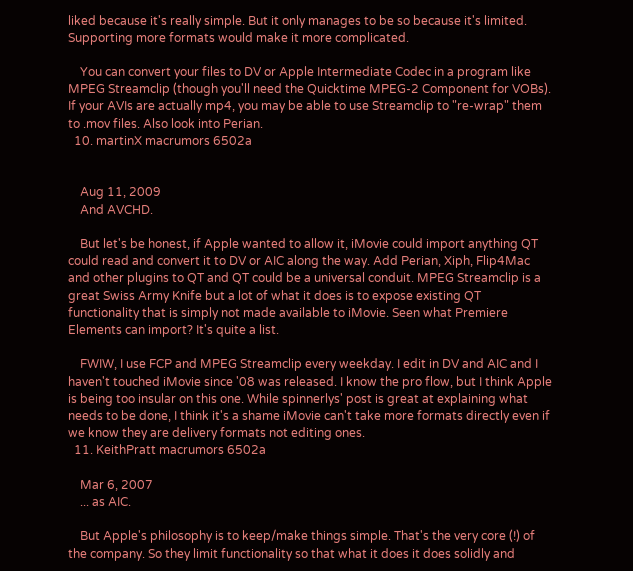liked because it's really simple. But it only manages to be so because it's limited. Supporting more formats would make it more complicated.

    You can convert your files to DV or Apple Intermediate Codec in a program like MPEG Streamclip (though you'll need the Quicktime MPEG-2 Component for VOBs). If your AVIs are actually mp4, you may be able to use Streamclip to "re-wrap" them to .mov files. Also look into Perian.
  10. martinX macrumors 6502a


    Aug 11, 2009
    And AVCHD.

    But let's be honest, if Apple wanted to allow it, iMovie could import anything QT could read and convert it to DV or AIC along the way. Add Perian, Xiph, Flip4Mac and other plugins to QT and QT could be a universal conduit. MPEG Streamclip is a great Swiss Army Knife but a lot of what it does is to expose existing QT functionality that is simply not made available to iMovie. Seen what Premiere Elements can import? It's quite a list.

    FWIW, I use FCP and MPEG Streamclip every weekday. I edit in DV and AIC and I haven't touched iMovie since '08 was released. I know the pro flow, but I think Apple is being too insular on this one. While spinnerlys' post is great at explaining what needs to be done, I think it's a shame iMovie can't take more formats directly even if we know they are delivery formats not editing ones.
  11. KeithPratt macrumors 6502a

    Mar 6, 2007
    ... as AIC.

    But Apple's philosophy is to keep/make things simple. That's the very core (!) of the company. So they limit functionality so that what it does it does solidly and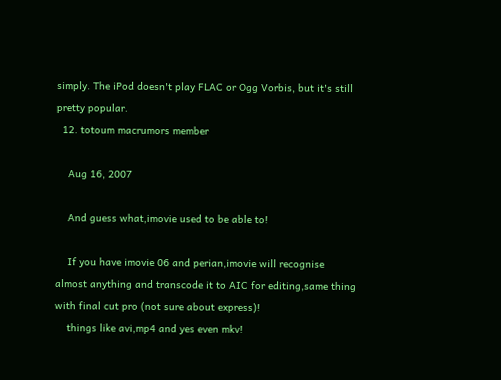simply. The iPod doesn't play FLAC or Ogg Vorbis, but it's still pretty popular.
  12. totoum macrumors member

    Aug 16, 2007

    And guess what,imovie used to be able to!

    If you have imovie 06 and perian,imovie will recognise almost anything and transcode it to AIC for editing,same thing with final cut pro (not sure about express)!
    things like avi,mp4 and yes even mkv!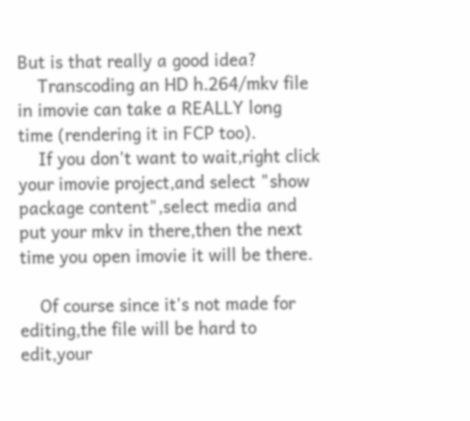But is that really a good idea?
    Transcoding an HD h.264/mkv file in imovie can take a REALLY long time (rendering it in FCP too).
    If you don't want to wait,right click your imovie project,and select "show package content",select media and put your mkv in there,then the next time you open imovie it will be there.

    Of course since it's not made for editing,the file will be hard to edit,your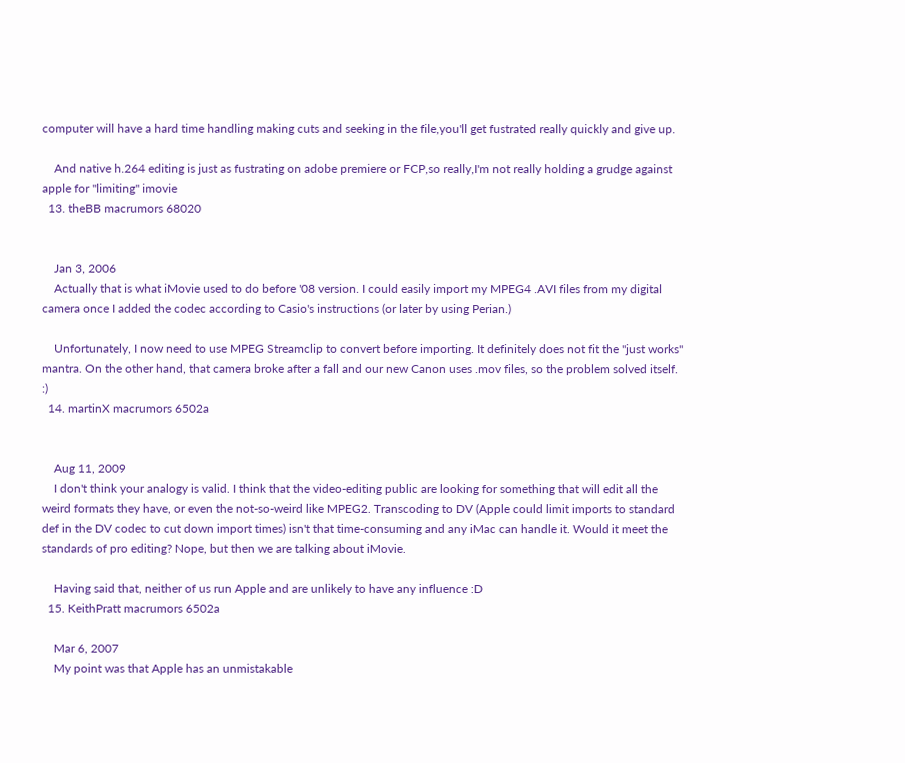computer will have a hard time handling making cuts and seeking in the file,you'll get fustrated really quickly and give up.

    And native h.264 editing is just as fustrating on adobe premiere or FCP,so really,I'm not really holding a grudge against apple for "limiting" imovie
  13. theBB macrumors 68020


    Jan 3, 2006
    Actually that is what iMovie used to do before '08 version. I could easily import my MPEG4 .AVI files from my digital camera once I added the codec according to Casio's instructions (or later by using Perian.)

    Unfortunately, I now need to use MPEG Streamclip to convert before importing. It definitely does not fit the "just works" mantra. On the other hand, that camera broke after a fall and our new Canon uses .mov files, so the problem solved itself. :)
  14. martinX macrumors 6502a


    Aug 11, 2009
    I don't think your analogy is valid. I think that the video-editing public are looking for something that will edit all the weird formats they have, or even the not-so-weird like MPEG2. Transcoding to DV (Apple could limit imports to standard def in the DV codec to cut down import times) isn't that time-consuming and any iMac can handle it. Would it meet the standards of pro editing? Nope, but then we are talking about iMovie.

    Having said that, neither of us run Apple and are unlikely to have any influence :D
  15. KeithPratt macrumors 6502a

    Mar 6, 2007
    My point was that Apple has an unmistakable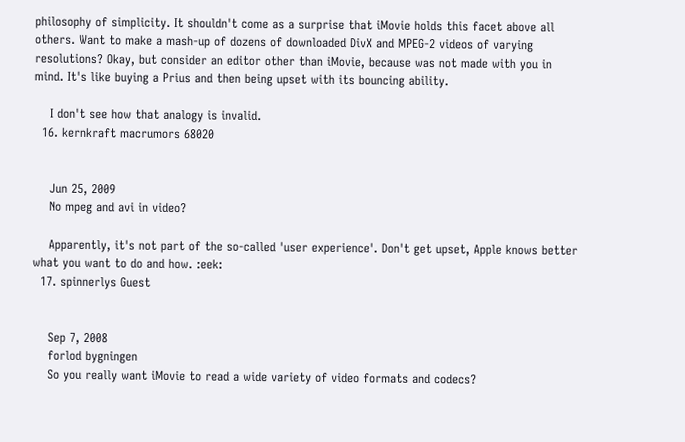philosophy of simplicity. It shouldn't come as a surprise that iMovie holds this facet above all others. Want to make a mash-up of dozens of downloaded DivX and MPEG-2 videos of varying resolutions? Okay, but consider an editor other than iMovie, because was not made with you in mind. It's like buying a Prius and then being upset with its bouncing ability.

    I don't see how that analogy is invalid.
  16. kernkraft macrumors 68020


    Jun 25, 2009
    No mpeg and avi in video?

    Apparently, it's not part of the so-called 'user experience'. Don't get upset, Apple knows better what you want to do and how. :eek:
  17. spinnerlys Guest


    Sep 7, 2008
    forlod bygningen
    So you really want iMovie to read a wide variety of video formats and codecs?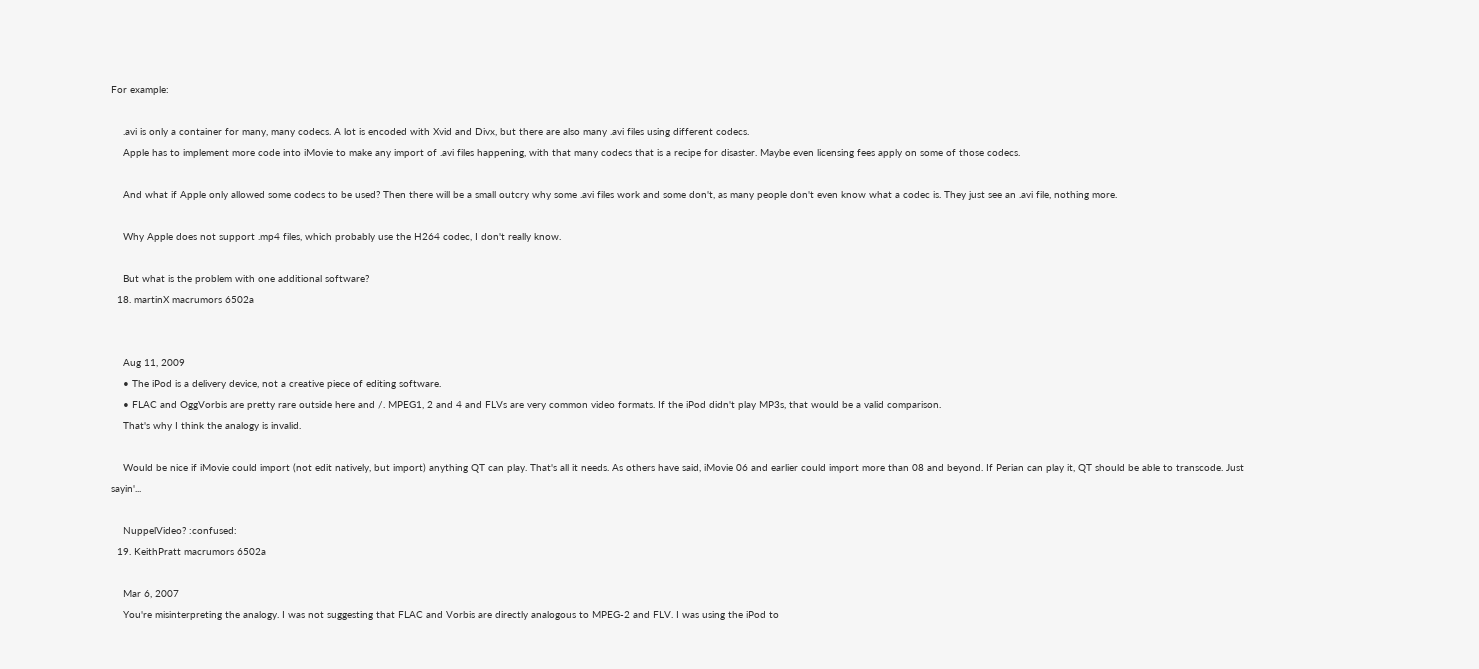For example:

    .avi is only a container for many, many codecs. A lot is encoded with Xvid and Divx, but there are also many .avi files using different codecs.
    Apple has to implement more code into iMovie to make any import of .avi files happening, with that many codecs that is a recipe for disaster. Maybe even licensing fees apply on some of those codecs.

    And what if Apple only allowed some codecs to be used? Then there will be a small outcry why some .avi files work and some don't, as many people don't even know what a codec is. They just see an .avi file, nothing more.

    Why Apple does not support .mp4 files, which probably use the H264 codec, I don't really know.

    But what is the problem with one additional software?
  18. martinX macrumors 6502a


    Aug 11, 2009
    • The iPod is a delivery device, not a creative piece of editing software.
    • FLAC and OggVorbis are pretty rare outside here and /. MPEG1, 2 and 4 and FLVs are very common video formats. If the iPod didn't play MP3s, that would be a valid comparison.
    That's why I think the analogy is invalid.

    Would be nice if iMovie could import (not edit natively, but import) anything QT can play. That's all it needs. As others have said, iMovie 06 and earlier could import more than 08 and beyond. If Perian can play it, QT should be able to transcode. Just sayin'...

    NuppelVideo? :confused:
  19. KeithPratt macrumors 6502a

    Mar 6, 2007
    You're misinterpreting the analogy. I was not suggesting that FLAC and Vorbis are directly analogous to MPEG-2 and FLV. I was using the iPod to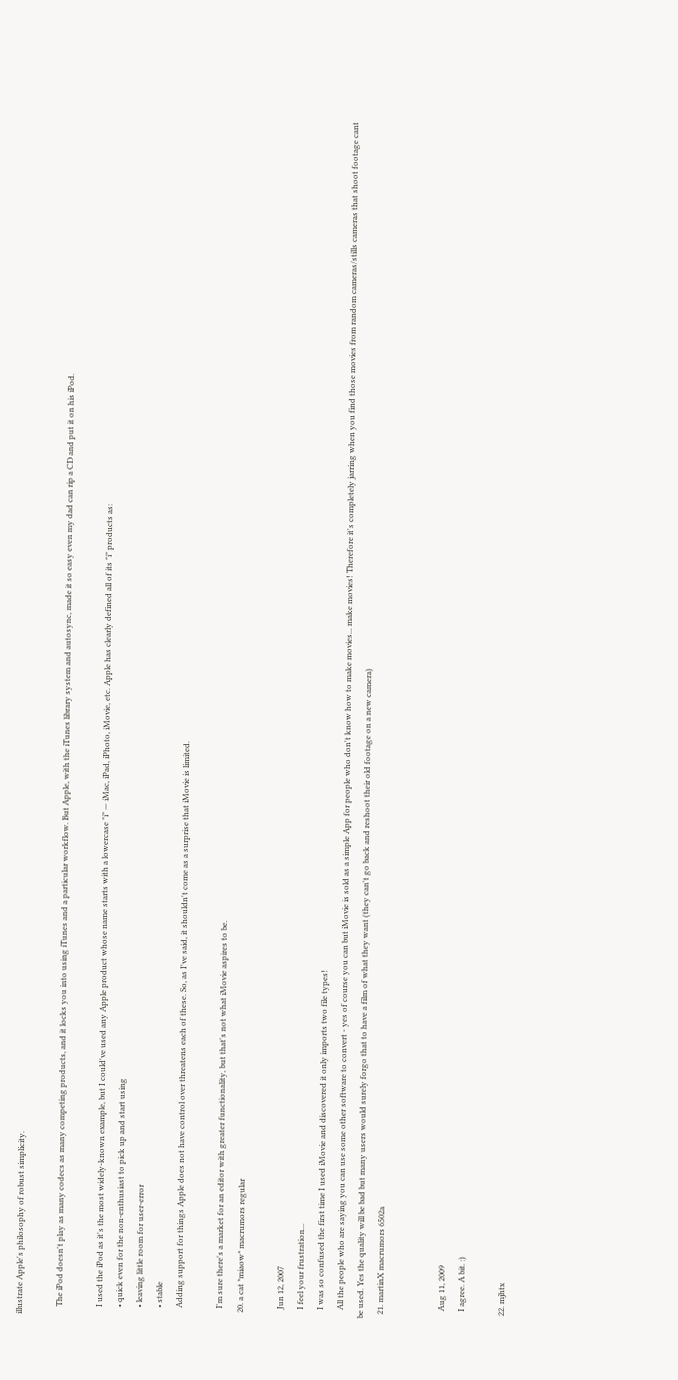illustrate Apple's philosophy of robust simplicity.

    The iPod doesn't play as many codecs as many competing products, and it locks you into using iTunes and a particular workflow. But Apple, with the iTunes library system and autosync, made it so easy even my dad can rip a CD and put it on his iPod.

    I used the iPod as it's the most widely-known example, but I could've used any Apple product whose name starts with a lowercase "i" — iMac, iPad, iPhoto, iMovie, etc. Apple has clearly defined all of its "i" products as:
    • quick even for the non-enthusiast to pick up and start using
    • leaving little room for user-error
    • stable
    Adding support for things Apple does not have control over threatens each of these. So, as I've said, it shouldn't come as a surprise that iMovie is limited.

    I'm sure there's a market for an editor with greater functionality, but that's not what iMovie aspires to be.
  20. a cat *miaow* macrumors regular

    Jun 12, 2007
    I feel your frustration...
    I was so confused the first time I used iMovie and discovered it only imports two file types!
    All the people who are saying you can use some other software to convert - yes of course you can but iMovie is sold as a simple App for people who don't know how to make movies... make movies! Therefore it's completely jarring when you find those movies from random cameras/stills cameras that shoot footage cant be used. Yes the quality will be bad but many users would surely forgo that to have a film of what they want (they can't go back and reshoot their old footage on a new camera)
  21. martinX macrumors 6502a


    Aug 11, 2009
    I agree. A bit. :)

  22. mjhtx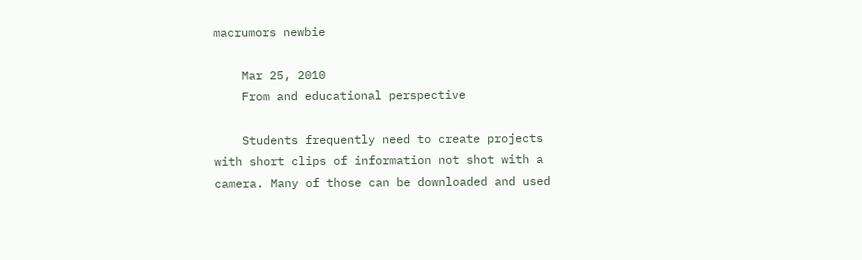macrumors newbie

    Mar 25, 2010
    From and educational perspective

    Students frequently need to create projects with short clips of information not shot with a camera. Many of those can be downloaded and used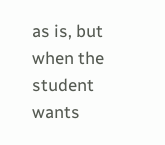as is, but when the student wants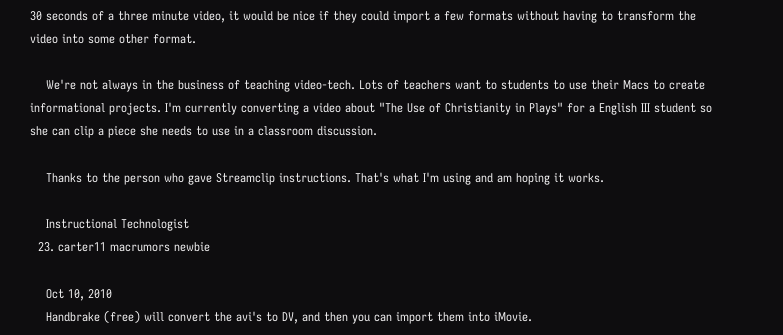30 seconds of a three minute video, it would be nice if they could import a few formats without having to transform the video into some other format.

    We're not always in the business of teaching video-tech. Lots of teachers want to students to use their Macs to create informational projects. I'm currently converting a video about "The Use of Christianity in Plays" for a English III student so she can clip a piece she needs to use in a classroom discussion.

    Thanks to the person who gave Streamclip instructions. That's what I'm using and am hoping it works.

    Instructional Technologist
  23. carter11 macrumors newbie

    Oct 10, 2010
    Handbrake (free) will convert the avi's to DV, and then you can import them into iMovie.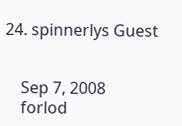24. spinnerlys Guest


    Sep 7, 2008
    forlod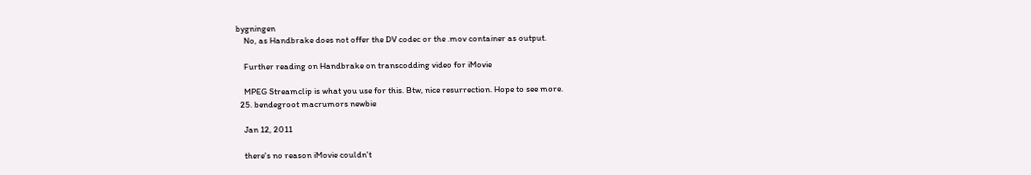bygningen
    No, as Handbrake does not offer the DV codec or the .mov container as output.

    Further reading on Handbrake on transcodding video for iMovie

    MPEG Streamclip is what you use for this. Btw, nice resurrection. Hope to see more.
  25. bendegroot macrumors newbie

    Jan 12, 2011

    there's no reason iMovie couldn't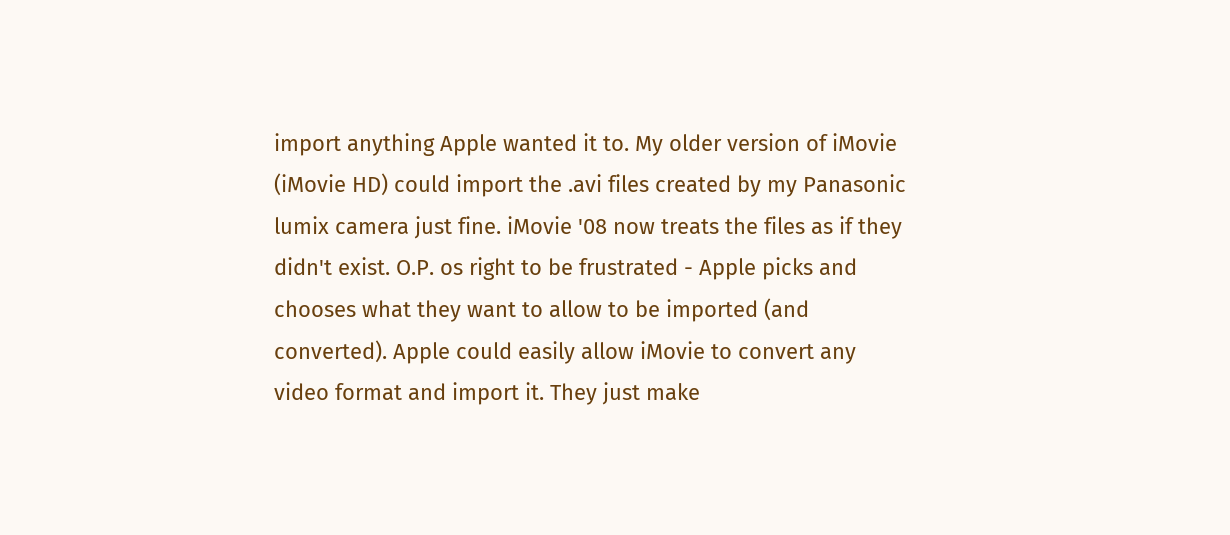import anything Apple wanted it to. My older version of iMovie (iMovie HD) could import the .avi files created by my Panasonic lumix camera just fine. iMovie '08 now treats the files as if they didn't exist. O.P. os right to be frustrated - Apple picks and chooses what they want to allow to be imported (and converted). Apple could easily allow iMovie to convert any video format and import it. They just make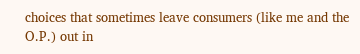choices that sometimes leave consumers (like me and the O.P.) out in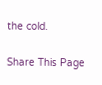the cold.

Share This Page